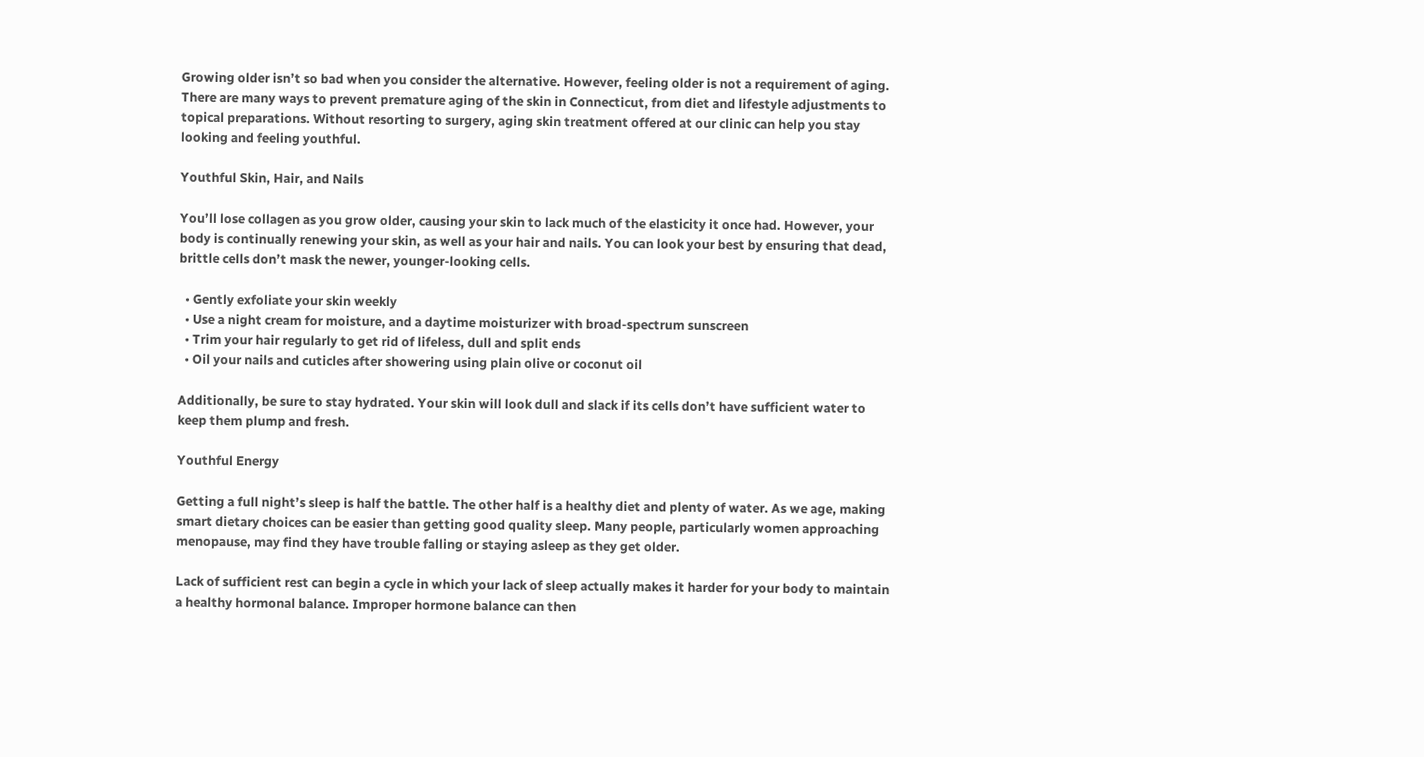Growing older isn’t so bad when you consider the alternative. However, feeling older is not a requirement of aging. There are many ways to prevent premature aging of the skin in Connecticut, from diet and lifestyle adjustments to topical preparations. Without resorting to surgery, aging skin treatment offered at our clinic can help you stay looking and feeling youthful.

Youthful Skin, Hair, and Nails

You’ll lose collagen as you grow older, causing your skin to lack much of the elasticity it once had. However, your body is continually renewing your skin, as well as your hair and nails. You can look your best by ensuring that dead, brittle cells don’t mask the newer, younger-looking cells.

  • Gently exfoliate your skin weekly
  • Use a night cream for moisture, and a daytime moisturizer with broad-spectrum sunscreen
  • Trim your hair regularly to get rid of lifeless, dull and split ends
  • Oil your nails and cuticles after showering using plain olive or coconut oil

Additionally, be sure to stay hydrated. Your skin will look dull and slack if its cells don’t have sufficient water to keep them plump and fresh.

Youthful Energy

Getting a full night’s sleep is half the battle. The other half is a healthy diet and plenty of water. As we age, making smart dietary choices can be easier than getting good quality sleep. Many people, particularly women approaching menopause, may find they have trouble falling or staying asleep as they get older.

Lack of sufficient rest can begin a cycle in which your lack of sleep actually makes it harder for your body to maintain a healthy hormonal balance. Improper hormone balance can then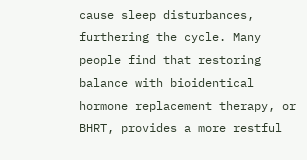cause sleep disturbances, furthering the cycle. Many people find that restoring balance with bioidentical hormone replacement therapy, or BHRT, provides a more restful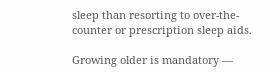sleep than resorting to over-the-counter or prescription sleep aids.

Growing older is mandatory —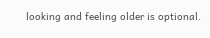looking and feeling older is optional.